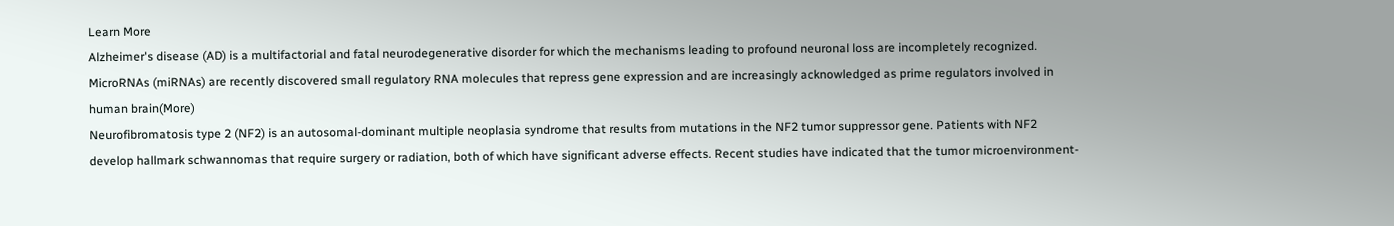Learn More
Alzheimer's disease (AD) is a multifactorial and fatal neurodegenerative disorder for which the mechanisms leading to profound neuronal loss are incompletely recognized. MicroRNAs (miRNAs) are recently discovered small regulatory RNA molecules that repress gene expression and are increasingly acknowledged as prime regulators involved in human brain(More)
Neurofibromatosis type 2 (NF2) is an autosomal-dominant multiple neoplasia syndrome that results from mutations in the NF2 tumor suppressor gene. Patients with NF2 develop hallmark schwannomas that require surgery or radiation, both of which have significant adverse effects. Recent studies have indicated that the tumor microenvironment-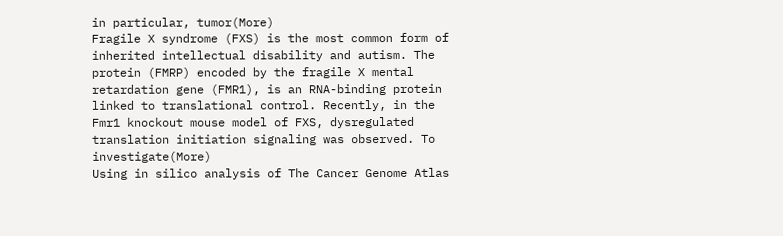in particular, tumor(More)
Fragile X syndrome (FXS) is the most common form of inherited intellectual disability and autism. The protein (FMRP) encoded by the fragile X mental retardation gene (FMR1), is an RNA-binding protein linked to translational control. Recently, in the Fmr1 knockout mouse model of FXS, dysregulated translation initiation signaling was observed. To investigate(More)
Using in silico analysis of The Cancer Genome Atlas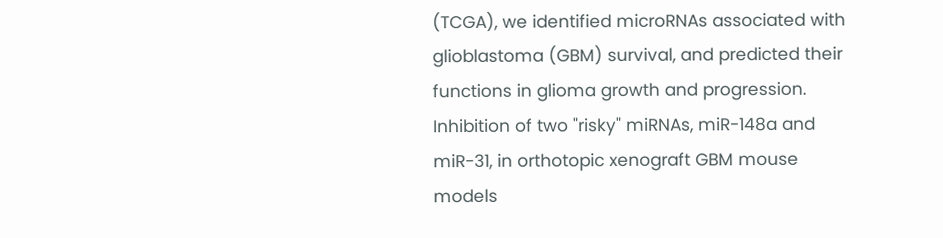(TCGA), we identified microRNAs associated with glioblastoma (GBM) survival, and predicted their functions in glioma growth and progression. Inhibition of two "risky" miRNAs, miR-148a and miR-31, in orthotopic xenograft GBM mouse models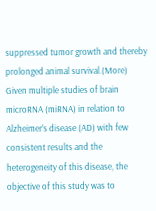suppressed tumor growth and thereby prolonged animal survival.(More)
Given multiple studies of brain microRNA (miRNA) in relation to Alzheimer’s disease (AD) with few consistent results and the heterogeneity of this disease, the objective of this study was to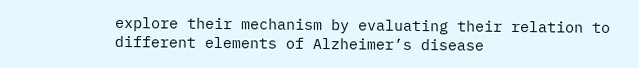explore their mechanism by evaluating their relation to different elements of Alzheimer’s disease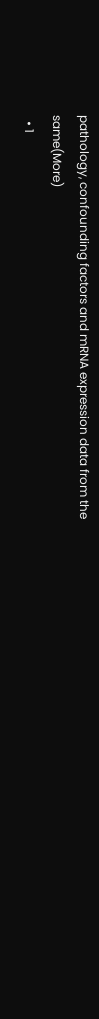pathology, confounding factors and mRNA expression data from the same(More)
  • 1